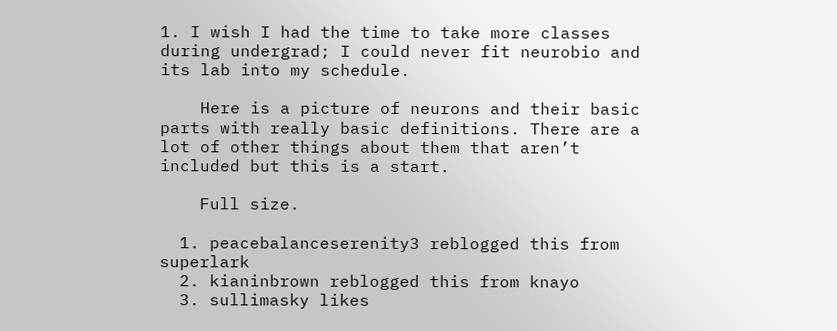1. I wish I had the time to take more classes during undergrad; I could never fit neurobio and its lab into my schedule.

    Here is a picture of neurons and their basic parts with really basic definitions. There are a lot of other things about them that aren’t included but this is a start.

    Full size.

  1. peacebalanceserenity3 reblogged this from superlark
  2. kianinbrown reblogged this from knayo
  3. sullimasky likes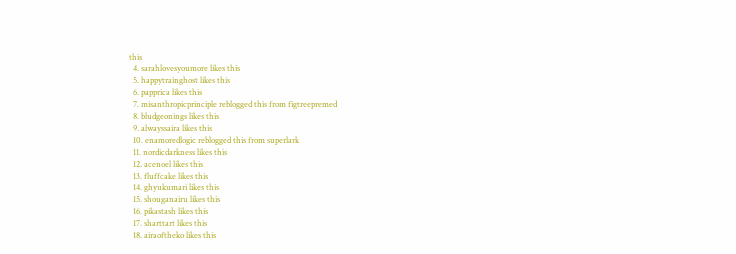this
  4. sarahlovesyoumore likes this
  5. happytrainghost likes this
  6. papprica likes this
  7. misanthropicprinciple reblogged this from figtreepremed
  8. bludgeonings likes this
  9. alwayssaira likes this
  10. enamoredlogic reblogged this from superlark
  11. nordicdarkness likes this
  12. acenoel likes this
  13. fluffcake likes this
  14. ghyukumari likes this
  15. shouganairu likes this
  16. pikastash likes this
  17. sharttart likes this
  18. airaoftheko likes this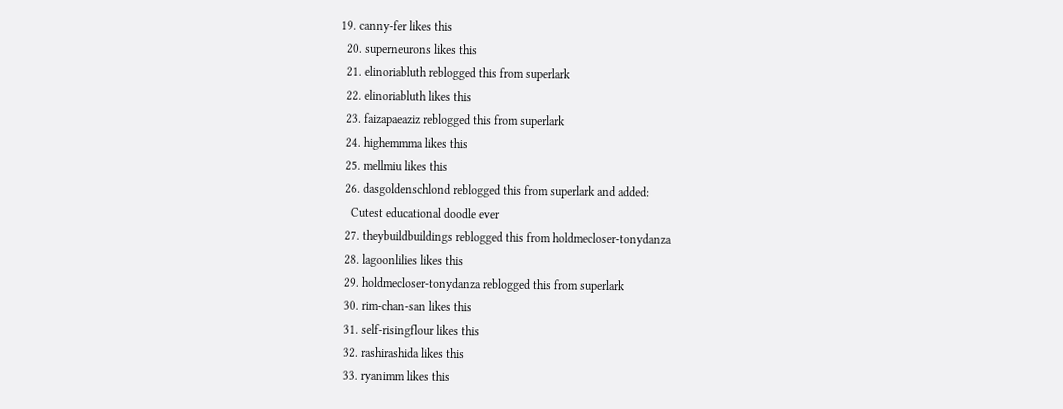19. canny-fer likes this
  20. superneurons likes this
  21. elinoriabluth reblogged this from superlark
  22. elinoriabluth likes this
  23. faizapaeaziz reblogged this from superlark
  24. highemmma likes this
  25. mellmiu likes this
  26. dasgoldenschlond reblogged this from superlark and added:
    Cutest educational doodle ever
  27. theybuildbuildings reblogged this from holdmecloser-tonydanza
  28. lagoonlilies likes this
  29. holdmecloser-tonydanza reblogged this from superlark
  30. rim-chan-san likes this
  31. self-risingflour likes this
  32. rashirashida likes this
  33. ryanimm likes this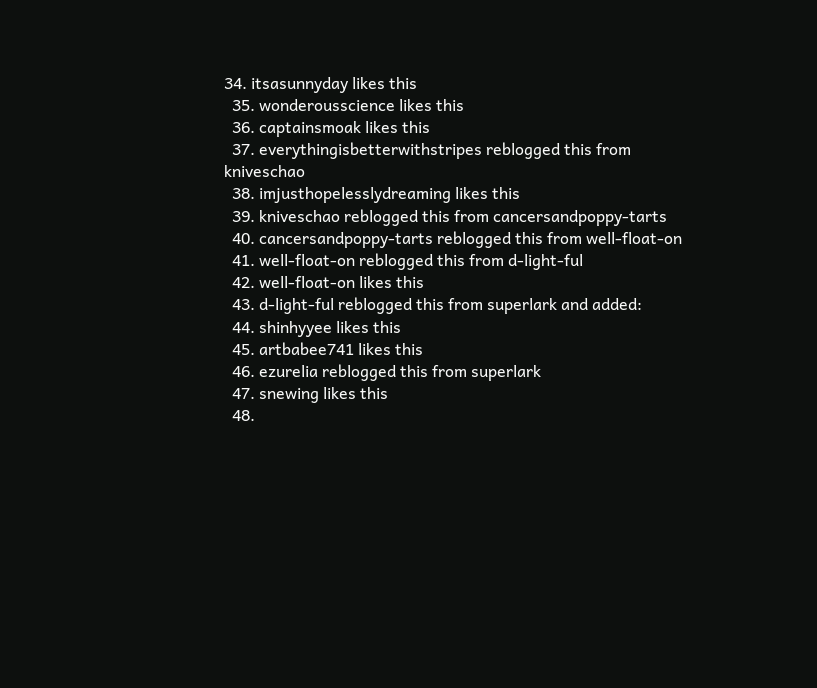34. itsasunnyday likes this
  35. wonderousscience likes this
  36. captainsmoak likes this
  37. everythingisbetterwithstripes reblogged this from kniveschao
  38. imjusthopelesslydreaming likes this
  39. kniveschao reblogged this from cancersandpoppy-tarts
  40. cancersandpoppy-tarts reblogged this from well-float-on
  41. well-float-on reblogged this from d-light-ful
  42. well-float-on likes this
  43. d-light-ful reblogged this from superlark and added:
  44. shinhyyee likes this
  45. artbabee741 likes this
  46. ezurelia reblogged this from superlark
  47. snewing likes this
  48.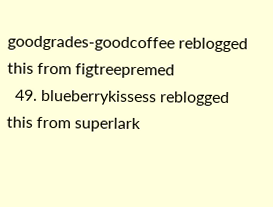goodgrades-goodcoffee reblogged this from figtreepremed
  49. blueberrykissess reblogged this from superlark